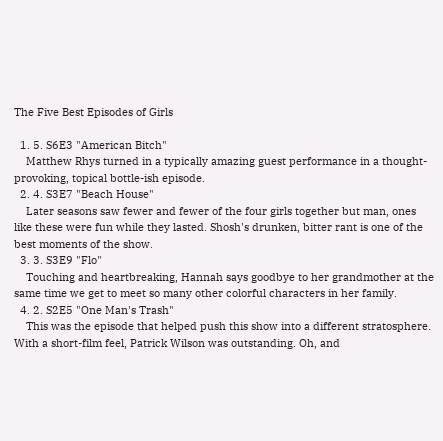The Five Best Episodes of Girls

  1. 5. S6E3 "American Bitch"
    Matthew Rhys turned in a typically amazing guest performance in a thought-provoking, topical bottle-ish episode.
  2. 4. S3E7 "Beach House"
    Later seasons saw fewer and fewer of the four girls together but man, ones like these were fun while they lasted. Shosh's drunken, bitter rant is one of the best moments of the show.
  3. 3. S3E9 "Flo"
    Touching and heartbreaking, Hannah says goodbye to her grandmother at the same time we get to meet so many other colorful characters in her family.
  4. 2. S2E5 "One Man's Trash"
    This was the episode that helped push this show into a different stratosphere. With a short-film feel, Patrick Wilson was outstanding. Oh, and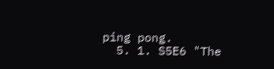ping pong.
  5. 1. S5E6 "The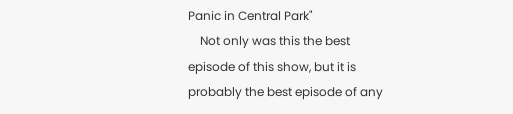Panic in Central Park"
    Not only was this the best episode of this show, but it is probably the best episode of any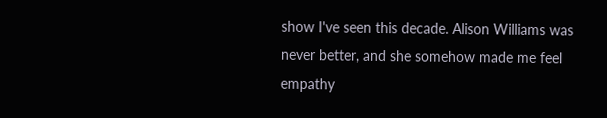show I've seen this decade. Alison Williams was never better, and she somehow made me feel empathy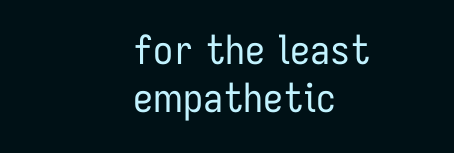for the least empathetic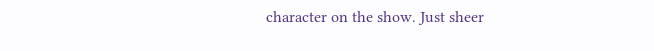character on the show. Just sheer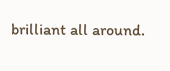brilliant all around.